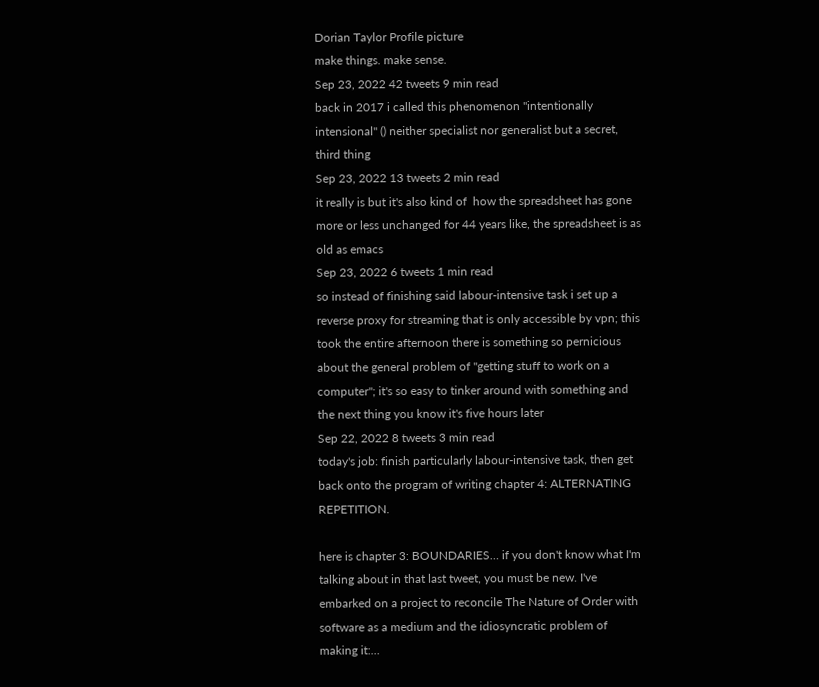Dorian Taylor Profile picture
make things. make sense.
Sep 23, 2022 42 tweets 9 min read
back in 2017 i called this phenomenon "intentionally intensional" () neither specialist nor generalist but a secret, third thing
Sep 23, 2022 13 tweets 2 min read
it really is but it's also kind of  how the spreadsheet has gone more or less unchanged for 44 years like, the spreadsheet is as old as emacs
Sep 23, 2022 6 tweets 1 min read
so instead of finishing said labour-intensive task i set up a reverse proxy for streaming that is only accessible by vpn; this took the entire afternoon there is something so pernicious about the general problem of "getting stuff to work on a computer"; it's so easy to tinker around with something and the next thing you know it's five hours later
Sep 22, 2022 8 tweets 3 min read
today's job: finish particularly labour-intensive task, then get back onto the program of writing chapter 4: ALTERNATING REPETITION.

here is chapter 3: BOUNDARIES… if you don't know what I'm talking about in that last tweet, you must be new. I've embarked on a project to reconcile The Nature of Order with software as a medium and the idiosyncratic problem of making it:…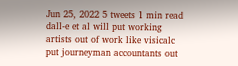Jun 25, 2022 5 tweets 1 min read
dall-e et al will put working artists out of work like visicalc put journeyman accountants out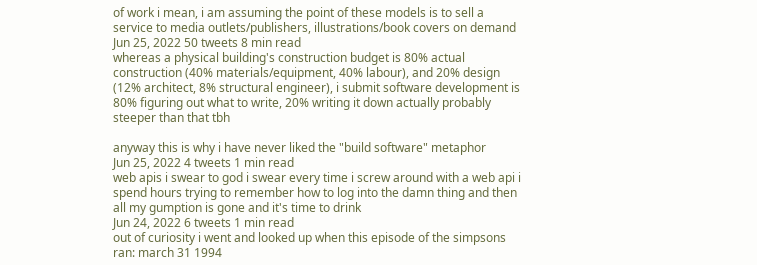of work i mean, i am assuming the point of these models is to sell a service to media outlets/publishers, illustrations/book covers on demand
Jun 25, 2022 50 tweets 8 min read
whereas a physical building's construction budget is 80% actual construction (40% materials/equipment, 40% labour), and 20% design (12% architect, 8% structural engineer), i submit software development is 80% figuring out what to write, 20% writing it down actually probably steeper than that tbh

anyway this is why i have never liked the "build software" metaphor
Jun 25, 2022 4 tweets 1 min read
web apis i swear to god i swear every time i screw around with a web api i spend hours trying to remember how to log into the damn thing and then all my gumption is gone and it's time to drink
Jun 24, 2022 6 tweets 1 min read
out of curiosity i went and looked up when this episode of the simpsons ran: march 31 1994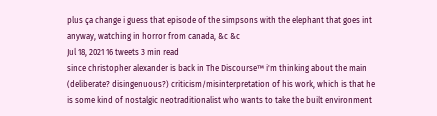plus ça change i guess that episode of the simpsons with the elephant that goes int anyway, watching in horror from canada, &c &c
Jul 18, 2021 16 tweets 3 min read
since christopher alexander is back in The Discourse™ i'm thinking about the main (deliberate? disingenuous?) criticism/misinterpretation of his work, which is that he is some kind of nostalgic neotraditionalist who wants to take the built environment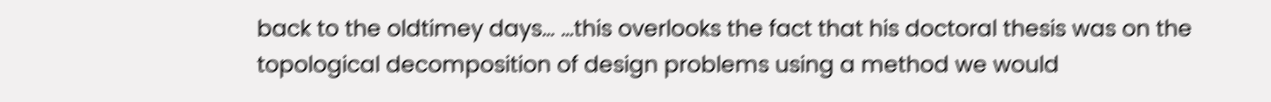back to the oldtimey days… …this overlooks the fact that his doctoral thesis was on the topological decomposition of design problems using a method we would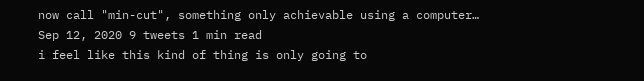now call "min-cut", something only achievable using a computer…
Sep 12, 2020 9 tweets 1 min read
i feel like this kind of thing is only going to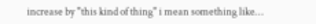increase by "this kind of thing" i mean something like…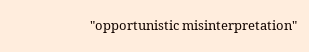"opportunistic misinterpretation"